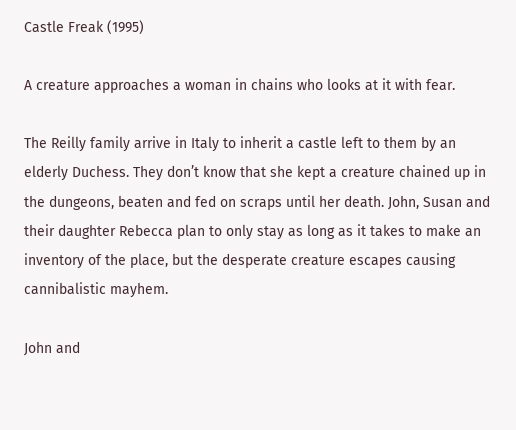Castle Freak (1995)

A creature approaches a woman in chains who looks at it with fear.

The Reilly family arrive in Italy to inherit a castle left to them by an elderly Duchess. They don’t know that she kept a creature chained up in the dungeons, beaten and fed on scraps until her death. John, Susan and their daughter Rebecca plan to only stay as long as it takes to make an inventory of the place, but the desperate creature escapes causing cannibalistic mayhem.

John and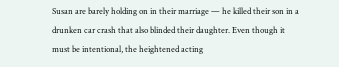Susan are barely holding on in their marriage — he killed their son in a drunken car crash that also blinded their daughter. Even though it must be intentional, the heightened acting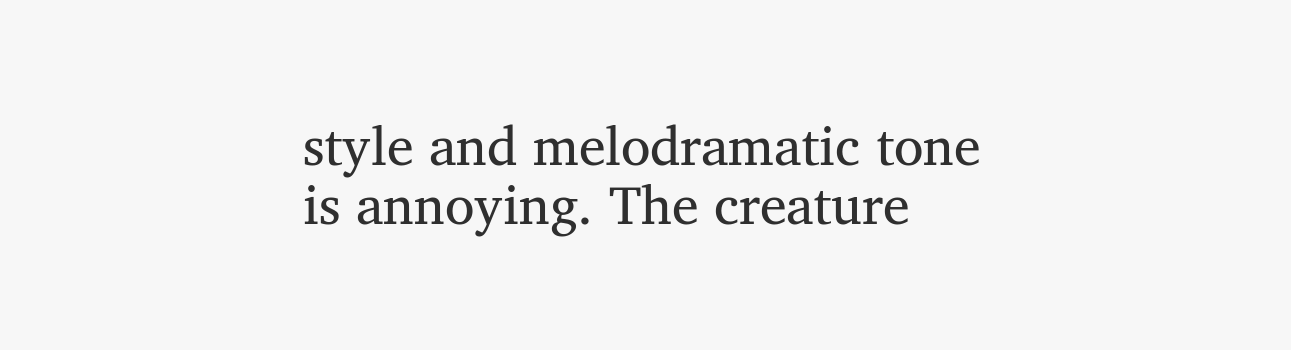style and melodramatic tone is annoying. The creature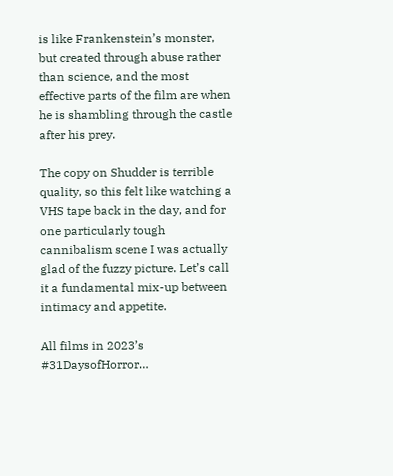is like Frankenstein’s monster, but created through abuse rather than science, and the most effective parts of the film are when he is shambling through the castle after his prey.

The copy on Shudder is terrible quality, so this felt like watching a VHS tape back in the day, and for one particularly tough cannibalism scene I was actually glad of the fuzzy picture. Let’s call it a fundamental mix-up between intimacy and appetite.

All films in 2023’s #31DaysofHorror…